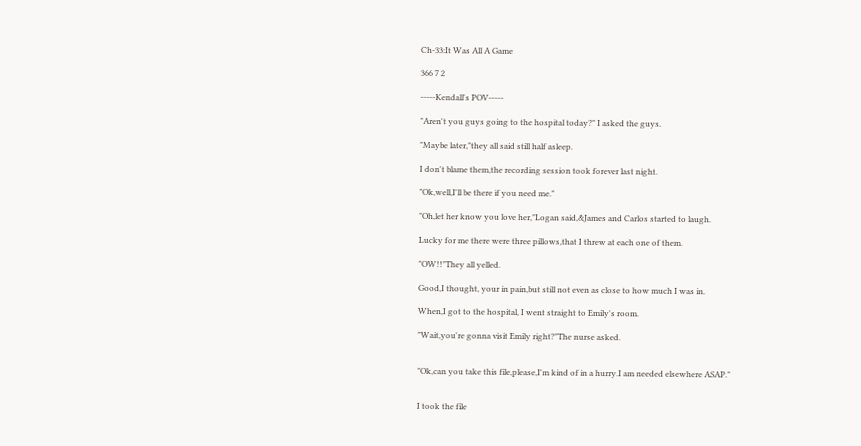Ch-33:It Was All A Game

366 7 2

-----Kendall's POV-----

"Aren't you guys going to the hospital today?" I asked the guys.

"Maybe later,"they all said still half asleep.

I don't blame them,the recording session took forever last night.

"Ok,well,I'll be there if you need me."

"Oh,let her know you love her,"Logan said,&James and Carlos started to laugh.

Lucky for me there were three pillows,that I threw at each one of them.

"OW!!"They all yelled.

Good,I thought, your in pain,but still not even as close to how much I was in.

When,I got to the hospital, I went straight to Emily's room.

"Wait,you're gonna visit Emily right?"The nurse asked.


"Ok,can you take this file,please,I'm kind of in a hurry.I am needed elsewhere ASAP."


I took the file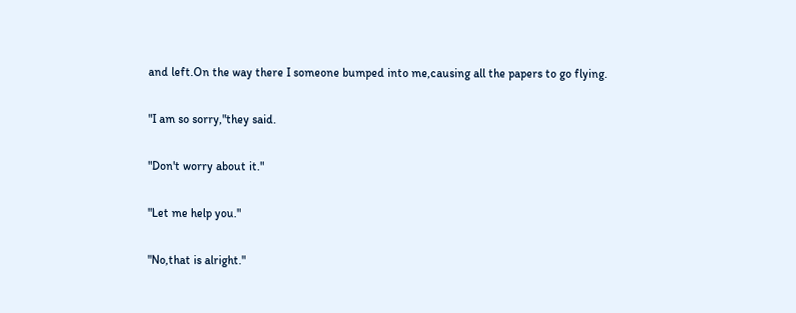and left.On the way there I someone bumped into me,causing all the papers to go flying.

"I am so sorry,"they said.

"Don't worry about it."

"Let me help you."

"No,that is alright."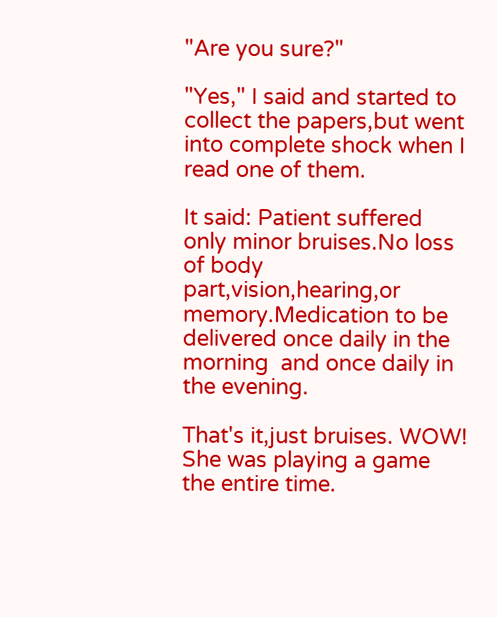"Are you sure?"

"Yes," I said and started to collect the papers,but went into complete shock when I read one of them.

It said: Patient suffered only minor bruises.No loss of body part,vision,hearing,or memory.Medication to be delivered once daily in the morning  and once daily in the evening.

That's it,just bruises. WOW! She was playing a game the entire time.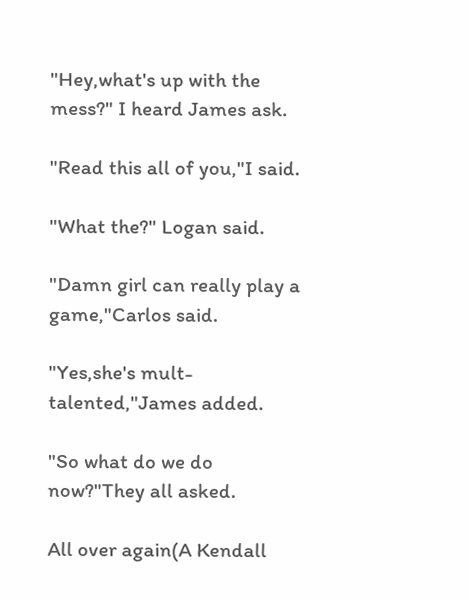"Hey,what's up with the mess?" I heard James ask.

"Read this all of you,"I said.

"What the?" Logan said.

"Damn girl can really play a game,"Carlos said.

"Yes,she's mult-talented,"James added.

"So what do we do now?"They all asked.

All over again(A Kendall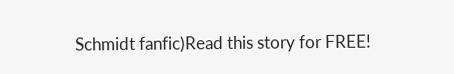Schmidt fanfic)Read this story for FREE!